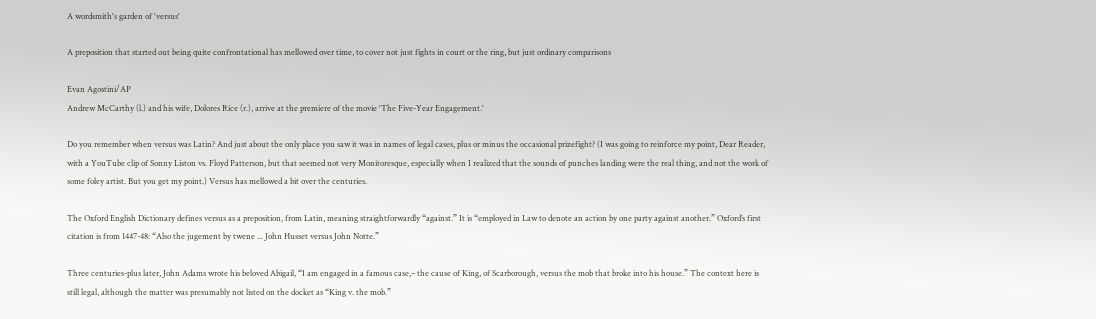A wordsmith's garden of 'versus'

A preposition that started out being quite confrontational has mellowed over time, to cover not just fights in court or the ring, but just ordinary comparisons

Evan Agostini/AP
Andrew McCarthy (l.) and his wife, Dolores Rice (r.), arrive at the premiere of the movie 'The Five-Year Engagement.'

Do you remember when versus was Latin? And just about the only place you saw it was in names of legal cases, plus or minus the occasional prizefight? (I was going to reinforce my point, Dear Reader, with a YouTube clip of Sonny Liston vs. Floyd Patterson, but that seemed not very Monitoresque, especially when I realized that the sounds of punches landing were the real thing, and not the work of some foley artist. But you get my point.) Versus has mellowed a bit over the centuries.

The Oxford English Dictionary defines versus as a preposition, from Latin, meaning straightforwardly “against.” It is “employed in Law to denote an action by one party against another.” Oxford’s first citation is from 1447-48: “Also the jugement by twene ... John Husset versus John Notte.”

Three centuries-plus later, John Adams wrote his beloved Abigail, “I am engaged in a famous case,– the cause of King, of Scarborough, versus the mob that broke into his house.” The context here is still legal, although the matter was presumably not listed on the docket as “King v. the mob.”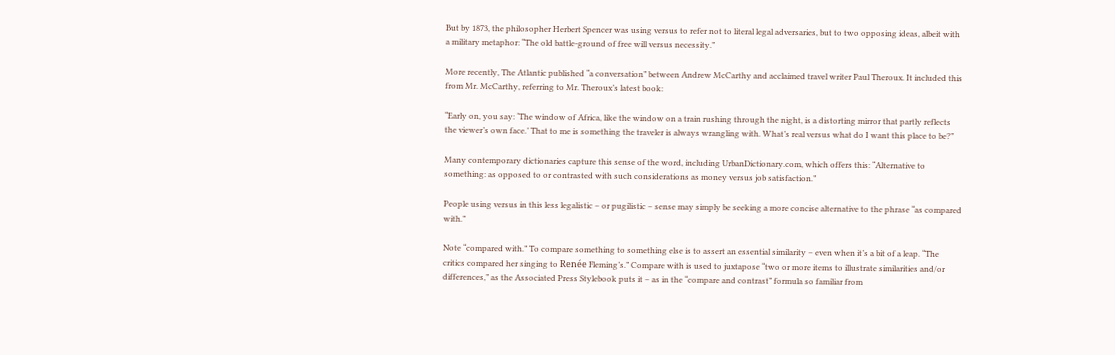But by 1873, the philosopher Herbert Spencer was using versus to refer not to literal legal adversaries, but to two opposing ideas, albeit with a military metaphor: “The old battle-ground of free will versus necessity.”

More recently, The Atlantic published “a conversation” between Andrew McCarthy and acclaimed travel writer Paul Theroux. It included this from Mr. McCarthy, referring to Mr. Theroux’s latest book:

“Early on, you say: ‘The window of Africa, like the window on a train rushing through the night, is a distorting mirror that partly reflects the viewer’s own face.’ That to me is something the traveler is always wrangling with. What’s real versus what do I want this place to be?”

Many contemporary dictionaries capture this sense of the word, including UrbanDictionary.com, which offers this: “Alternative to something: as opposed to or contrasted with such considerations as money versus job satisfaction.”

People using versus in this less legalistic – or pugilistic – sense may simply be seeking a more concise alternative to the phrase “as compared with.”

Note “compared with.” To compare something to something else is to assert an essential similarity – even when it’s a bit of a leap. “The critics compared her singing to Renée Fleming’s.” Compare with is used to juxtapose “two or more items to illustrate similarities and/or differences,” as the Associated Press Stylebook puts it – as in the “compare and contrast” formula so familiar from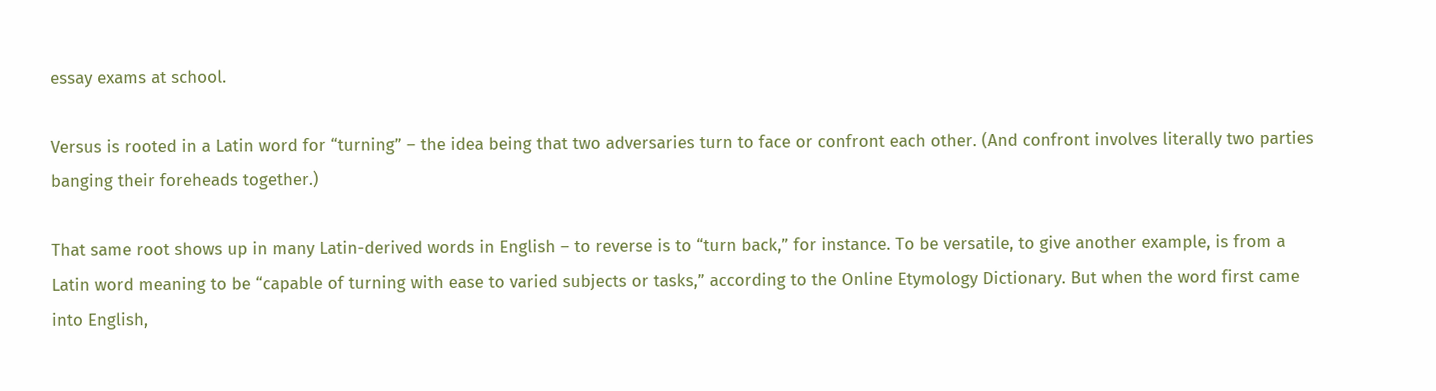essay exams at school.

Versus is rooted in a Latin word for “turning” – the idea being that two adversaries turn to face or confront each other. (And confront involves literally two parties banging their foreheads together.)

That same root shows up in many Latin-derived words in English – to reverse is to “turn back,” for instance. To be versatile, to give another example, is from a Latin word meaning to be “capable of turning with ease to varied subjects or tasks,” according to the Online Etymology Dictionary. But when the word first came into English,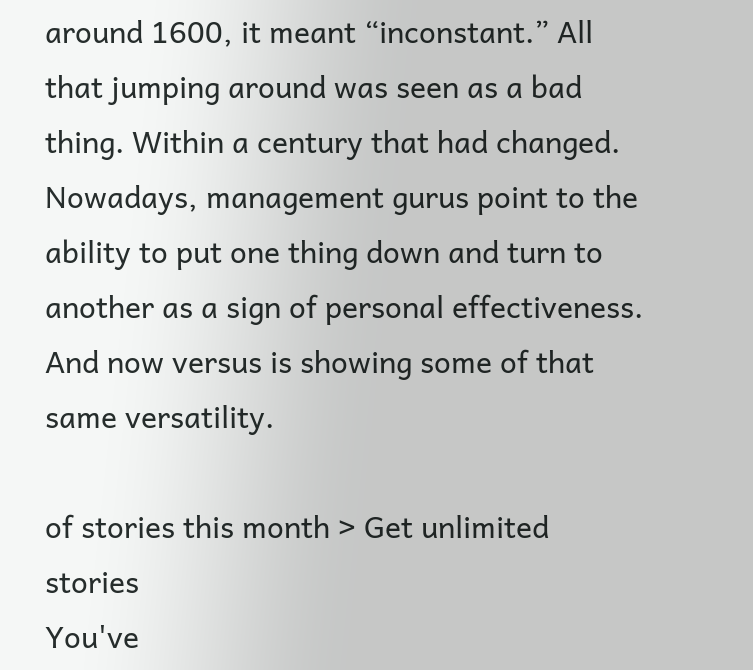around 1600, it meant “inconstant.” All that jumping around was seen as a bad thing. Within a century that had changed. Nowadays, management gurus point to the ability to put one thing down and turn to another as a sign of personal effectiveness. And now versus is showing some of that same versatility.

of stories this month > Get unlimited stories
You've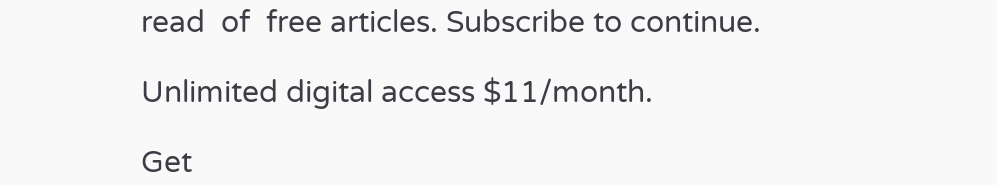read  of  free articles. Subscribe to continue.

Unlimited digital access $11/month.

Get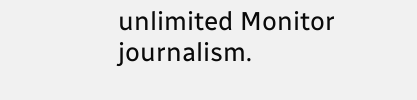unlimited Monitor journalism.